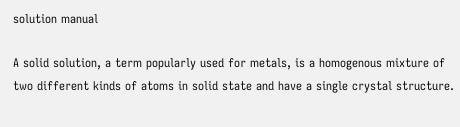solution manual

A solid solution, a term popularly used for metals, is a homogenous mixture of two different kinds of atoms in solid state and have a single crystal structure.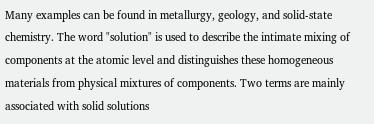Many examples can be found in metallurgy, geology, and solid-state chemistry. The word "solution" is used to describe the intimate mixing of components at the atomic level and distinguishes these homogeneous materials from physical mixtures of components. Two terms are mainly associated with solid solutions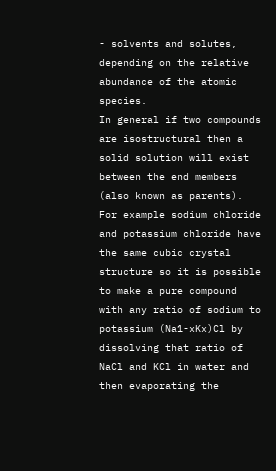- solvents and solutes, depending on the relative abundance of the atomic species.
In general if two compounds are isostructural then a solid solution will exist between the end members (also known as parents). For example sodium chloride and potassium chloride have the same cubic crystal structure so it is possible to make a pure compound with any ratio of sodium to potassium (Na1-xKx)Cl by dissolving that ratio of NaCl and KCl in water and then evaporating the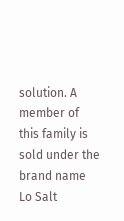solution. A member of this family is sold under the brand name Lo Salt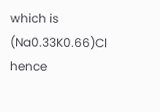which is (Na0.33K0.66)Cl hence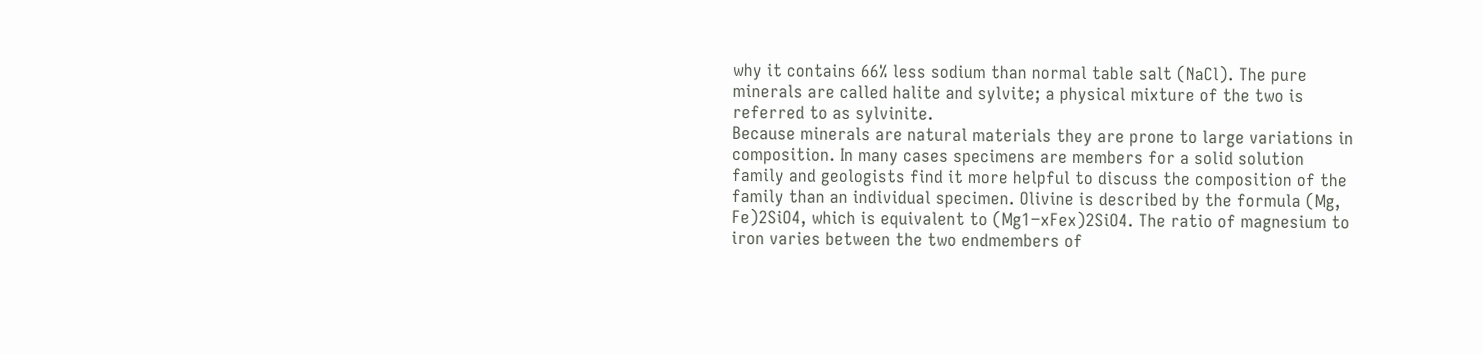why it contains 66% less sodium than normal table salt (NaCl). The pure minerals are called halite and sylvite; a physical mixture of the two is referred to as sylvinite.
Because minerals are natural materials they are prone to large variations in composition. In many cases specimens are members for a solid solution family and geologists find it more helpful to discuss the composition of the family than an individual specimen. Olivine is described by the formula (Mg, Fe)2SiO4, which is equivalent to (Mg1−xFex)2SiO4. The ratio of magnesium to iron varies between the two endmembers of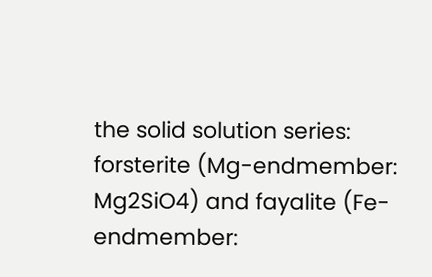the solid solution series: forsterite (Mg-endmember: Mg2SiO4) and fayalite (Fe-endmember: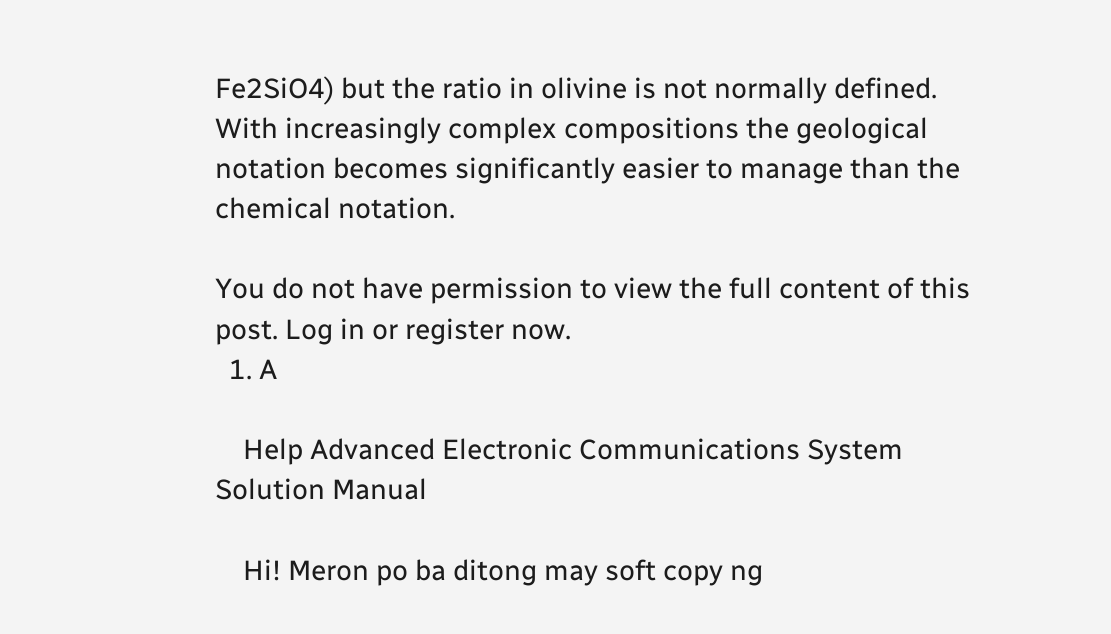Fe2SiO4) but the ratio in olivine is not normally defined. With increasingly complex compositions the geological notation becomes significantly easier to manage than the chemical notation.

You do not have permission to view the full content of this post. Log in or register now.
  1. A

    Help Advanced Electronic Communications System Solution Manual

    Hi! Meron po ba ditong may soft copy ng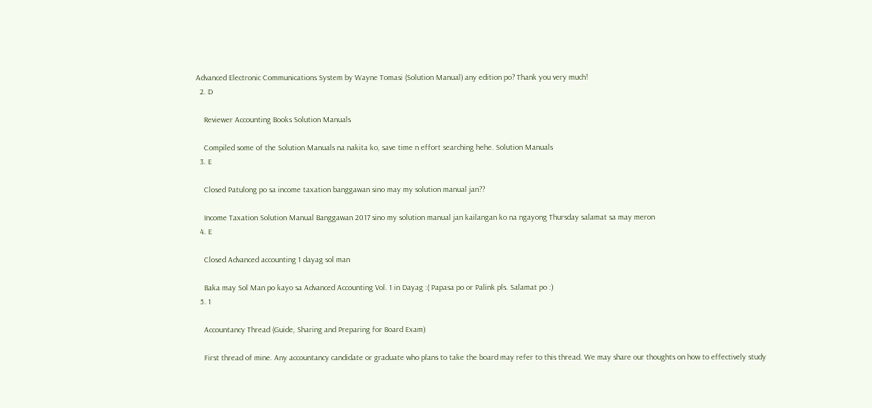Advanced Electronic Communications System by Wayne Tomasi (Solution Manual) any edition po? Thank you very much!
  2. D

    Reviewer Accounting Books Solution Manuals

    Compiled some of the Solution Manuals na nakita ko, save time n effort searching hehe. Solution Manuals
  3. E

    Closed Patulong po sa income taxation banggawan sino may my solution manual jan??

    Income Taxation Solution Manual Banggawan 2017 sino my solution manual jan kailangan ko na ngayong Thursday salamat sa may meron
  4. E

    Closed Advanced accounting 1 dayag sol man

    Baka may Sol Man po kayo sa Advanced Accounting Vol. 1 in Dayag :( Papasa po or Palink pls. Salamat po :)
  5. 1

    Accountancy Thread (Guide, Sharing and Preparing for Board Exam)

    First thread of mine. Any accountancy candidate or graduate who plans to take the board may refer to this thread. We may share our thoughts on how to effectively study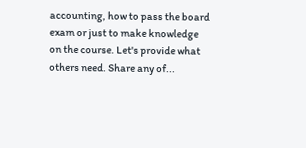accounting, how to pass the board exam or just to make knowledge on the course. Let's provide what others need. Share any of...